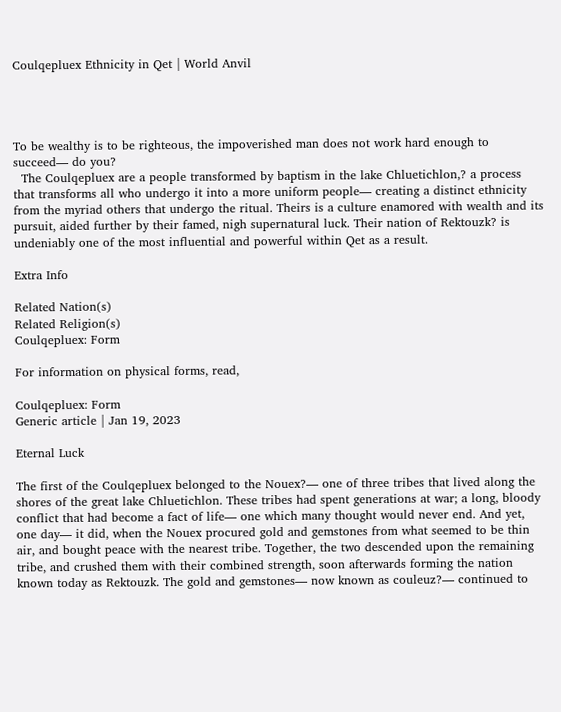Coulqepluex Ethnicity in Qet | World Anvil




To be wealthy is to be righteous, the impoverished man does not work hard enough to succeed— do you?
  The Coulqepluex are a people transformed by baptism in the lake Chluetichlon,? a process that transforms all who undergo it into a more uniform people— creating a distinct ethnicity from the myriad others that undergo the ritual. Theirs is a culture enamored with wealth and its pursuit, aided further by their famed, nigh supernatural luck. Their nation of Rektouzk? is undeniably one of the most influential and powerful within Qet as a result.

Extra Info

Related Nation(s)
Related Religion(s)
Coulqepluex: Form

For information on physical forms, read,

Coulqepluex: Form
Generic article | Jan 19, 2023

Eternal Luck

The first of the Coulqepluex belonged to the Nouex?— one of three tribes that lived along the shores of the great lake Chluetichlon. These tribes had spent generations at war; a long, bloody conflict that had become a fact of life— one which many thought would never end. And yet, one day— it did, when the Nouex procured gold and gemstones from what seemed to be thin air, and bought peace with the nearest tribe. Together, the two descended upon the remaining tribe, and crushed them with their combined strength, soon afterwards forming the nation known today as Rektouzk. The gold and gemstones— now known as couleuz?— continued to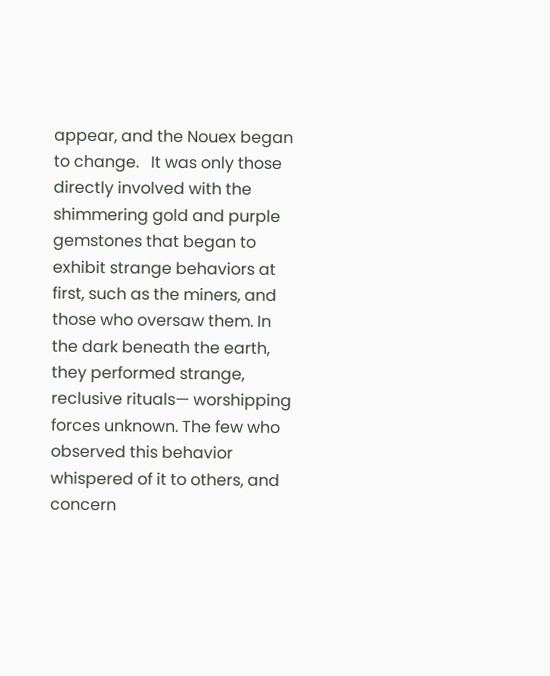appear, and the Nouex began to change.   It was only those directly involved with the shimmering gold and purple gemstones that began to exhibit strange behaviors at first, such as the miners, and those who oversaw them. In the dark beneath the earth, they performed strange, reclusive rituals— worshipping forces unknown. The few who observed this behavior whispered of it to others, and concern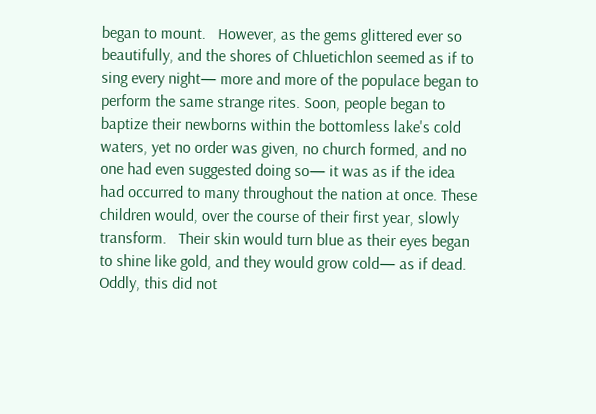began to mount.   However, as the gems glittered ever so beautifully, and the shores of Chluetichlon seemed as if to sing every night— more and more of the populace began to perform the same strange rites. Soon, people began to baptize their newborns within the bottomless lake's cold waters, yet no order was given, no church formed, and no one had even suggested doing so— it was as if the idea had occurred to many throughout the nation at once. These children would, over the course of their first year, slowly transform.   Their skin would turn blue as their eyes began to shine like gold, and they would grow cold— as if dead. Oddly, this did not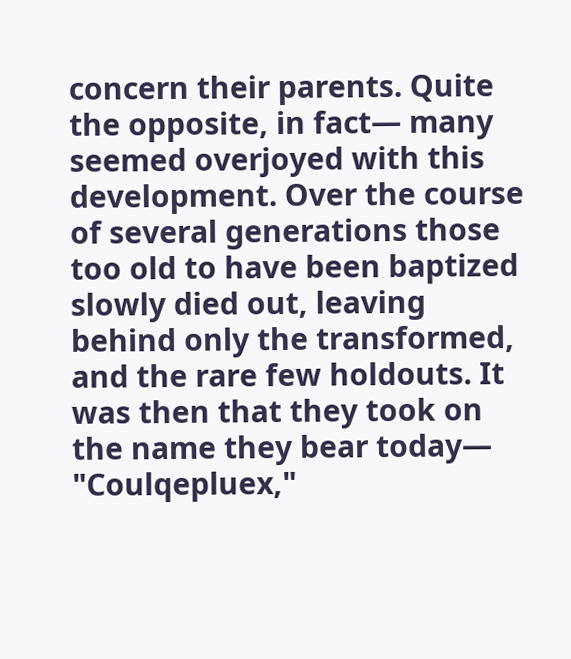concern their parents. Quite the opposite, in fact— many seemed overjoyed with this development. Over the course of several generations those too old to have been baptized slowly died out, leaving behind only the transformed, and the rare few holdouts. It was then that they took on the name they bear today— "Coulqepluex,"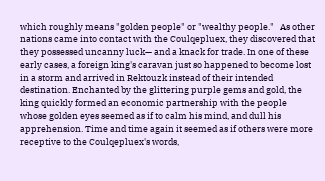which roughly means "golden people" or "wealthy people."   As other nations came into contact with the Coulqepluex, they discovered that they possessed uncanny luck— and a knack for trade. In one of these early cases, a foreign king's caravan just so happened to become lost in a storm and arrived in Rektouzk instead of their intended destination. Enchanted by the glittering purple gems and gold, the king quickly formed an economic partnership with the people whose golden eyes seemed as if to calm his mind, and dull his apprehension. Time and time again it seemed as if others were more receptive to the Coulqepluex's words,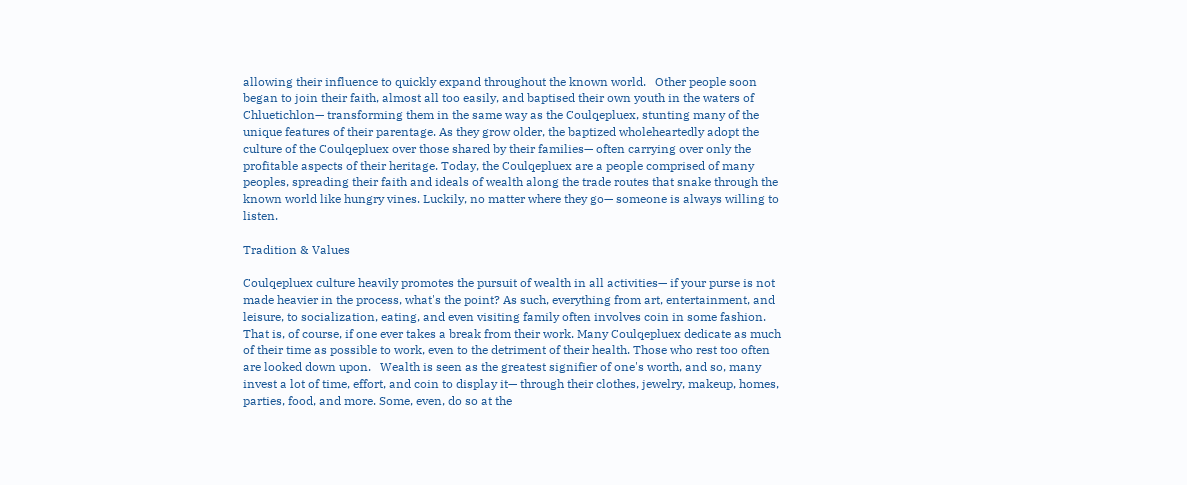allowing their influence to quickly expand throughout the known world.   Other people soon began to join their faith, almost all too easily, and baptised their own youth in the waters of Chluetichlon— transforming them in the same way as the Coulqepluex, stunting many of the unique features of their parentage. As they grow older, the baptized wholeheartedly adopt the culture of the Coulqepluex over those shared by their families— often carrying over only the profitable aspects of their heritage. Today, the Coulqepluex are a people comprised of many peoples, spreading their faith and ideals of wealth along the trade routes that snake through the known world like hungry vines. Luckily, no matter where they go— someone is always willing to listen.

Tradition & Values

Coulqepluex culture heavily promotes the pursuit of wealth in all activities— if your purse is not made heavier in the process, what's the point? As such, everything from art, entertainment, and leisure, to socialization, eating, and even visiting family often involves coin in some fashion. That is, of course, if one ever takes a break from their work. Many Coulqepluex dedicate as much of their time as possible to work, even to the detriment of their health. Those who rest too often are looked down upon.   Wealth is seen as the greatest signifier of one's worth, and so, many invest a lot of time, effort, and coin to display it— through their clothes, jewelry, makeup, homes, parties, food, and more. Some, even, do so at the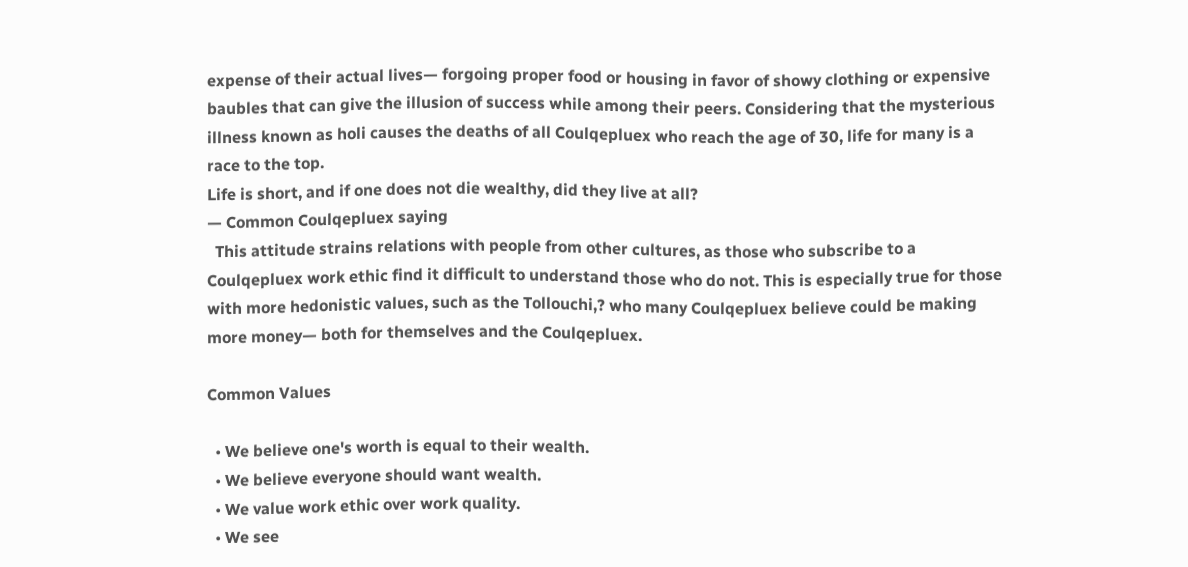expense of their actual lives— forgoing proper food or housing in favor of showy clothing or expensive baubles that can give the illusion of success while among their peers. Considering that the mysterious illness known as holi causes the deaths of all Coulqepluex who reach the age of 30, life for many is a race to the top.
Life is short, and if one does not die wealthy, did they live at all?
— Common Coulqepluex saying
  This attitude strains relations with people from other cultures, as those who subscribe to a Coulqepluex work ethic find it difficult to understand those who do not. This is especially true for those with more hedonistic values, such as the Tollouchi,? who many Coulqepluex believe could be making more money— both for themselves and the Coulqepluex.

Common Values

  • We believe one's worth is equal to their wealth.
  • We believe everyone should want wealth.
  • We value work ethic over work quality.
  • We see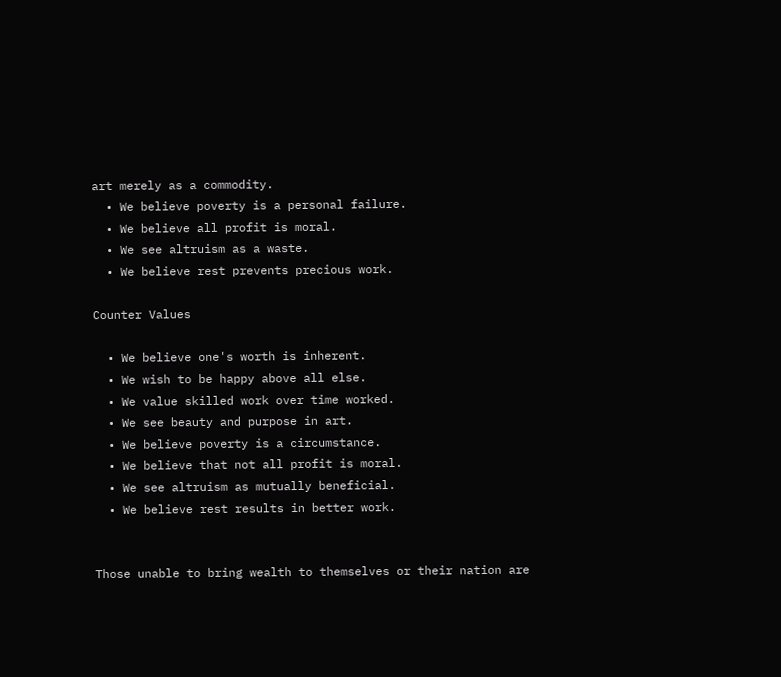art merely as a commodity.
  • We believe poverty is a personal failure.
  • We believe all profit is moral.
  • We see altruism as a waste.
  • We believe rest prevents precious work.

Counter Values

  • We believe one's worth is inherent.
  • We wish to be happy above all else.
  • We value skilled work over time worked.
  • We see beauty and purpose in art.
  • We believe poverty is a circumstance.
  • We believe that not all profit is moral.
  • We see altruism as mutually beneficial.
  • We believe rest results in better work.


Those unable to bring wealth to themselves or their nation are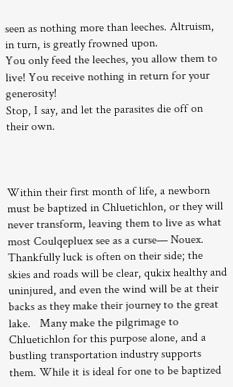seen as nothing more than leeches. Altruism, in turn, is greatly frowned upon.
You only feed the leeches, you allow them to live! You receive nothing in return for your generosity!
Stop, I say, and let the parasites die off on their own.



Within their first month of life, a newborn must be baptized in Chluetichlon, or they will never transform, leaving them to live as what most Coulqepluex see as a curse— Nouex. Thankfully luck is often on their side; the skies and roads will be clear, qukix healthy and uninjured, and even the wind will be at their backs as they make their journey to the great lake.   Many make the pilgrimage to Chluetichlon for this purpose alone, and a bustling transportation industry supports them. While it is ideal for one to be baptized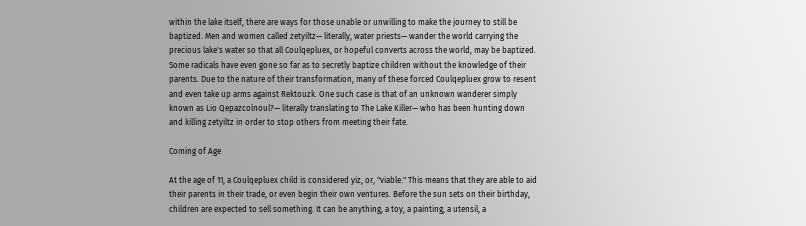within the lake itself, there are ways for those unable or unwilling to make the journey to still be baptized. Men and women called zetyiltz— literally, water priests— wander the world carrying the precious lake's water so that all Coulqepluex, or hopeful converts across the world, may be baptized.   Some radicals have even gone so far as to secretly baptize children without the knowledge of their parents. Due to the nature of their transformation, many of these forced Coulqepluex grow to resent and even take up arms against Rektouzk. One such case is that of an unknown wanderer simply known as Lio Qepazcolnoul?— literally translating to The Lake Killer— who has been hunting down and killing zetyiltz in order to stop others from meeting their fate.

Coming of Age

At the age of 11, a Coulqepluex child is considered yiz, or, "viable." This means that they are able to aid their parents in their trade, or even begin their own ventures. Before the sun sets on their birthday, children are expected to sell something. It can be anything, a toy, a painting, a utensil, a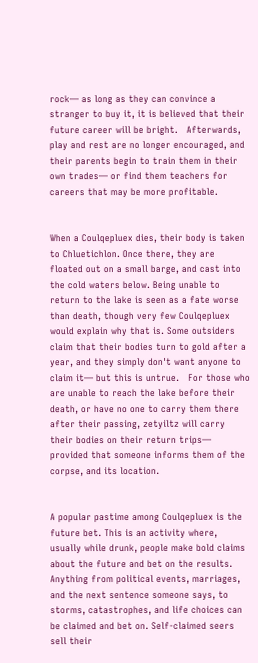rock— as long as they can convince a stranger to buy it, it is believed that their future career will be bright.   Afterwards, play and rest are no longer encouraged, and their parents begin to train them in their own trades— or find them teachers for careers that may be more profitable.


When a Coulqepluex dies, their body is taken to Chluetichlon. Once there, they are floated out on a small barge, and cast into the cold waters below. Being unable to return to the lake is seen as a fate worse than death, though very few Coulqepluex would explain why that is. Some outsiders claim that their bodies turn to gold after a year, and they simply don't want anyone to claim it— but this is untrue.   For those who are unable to reach the lake before their death, or have no one to carry them there after their passing, zetyiltz will carry their bodies on their return trips— provided that someone informs them of the corpse, and its location.


A popular pastime among Coulqepluex is the future bet. This is an activity where, usually while drunk, people make bold claims about the future and bet on the results. Anything from political events, marriages, and the next sentence someone says, to storms, catastrophes, and life choices can be claimed and bet on. Self-claimed seers sell their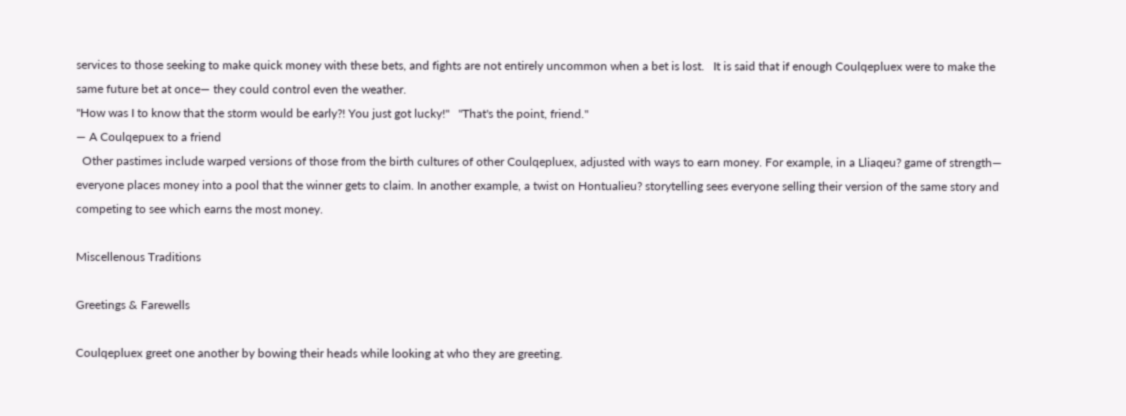services to those seeking to make quick money with these bets, and fights are not entirely uncommon when a bet is lost.   It is said that if enough Coulqepluex were to make the same future bet at once— they could control even the weather.
"How was I to know that the storm would be early?! You just got lucky!"   "That's the point, friend."
— A Coulqepuex to a friend
  Other pastimes include warped versions of those from the birth cultures of other Coulqepluex, adjusted with ways to earn money. For example, in a Lliaqeu? game of strength— everyone places money into a pool that the winner gets to claim. In another example, a twist on Hontualieu? storytelling sees everyone selling their version of the same story and competing to see which earns the most money.

Miscellenous Traditions

Greetings & Farewells

Coulqepluex greet one another by bowing their heads while looking at who they are greeting.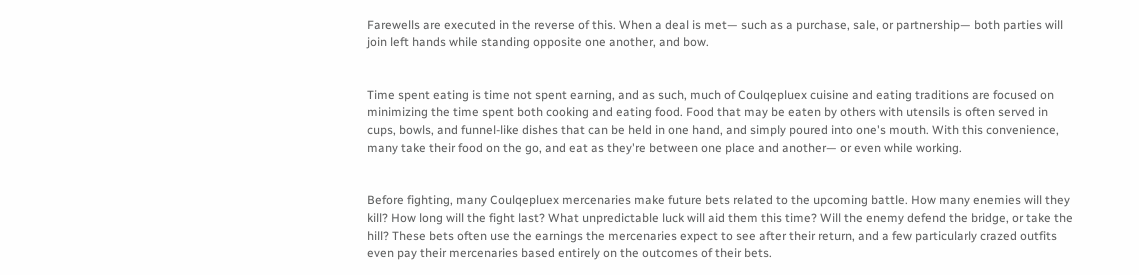Farewells are executed in the reverse of this. When a deal is met— such as a purchase, sale, or partnership— both parties will join left hands while standing opposite one another, and bow.


Time spent eating is time not spent earning, and as such, much of Coulqepluex cuisine and eating traditions are focused on minimizing the time spent both cooking and eating food. Food that may be eaten by others with utensils is often served in cups, bowls, and funnel-like dishes that can be held in one hand, and simply poured into one's mouth. With this convenience, many take their food on the go, and eat as they're between one place and another— or even while working.


Before fighting, many Coulqepluex mercenaries make future bets related to the upcoming battle. How many enemies will they kill? How long will the fight last? What unpredictable luck will aid them this time? Will the enemy defend the bridge, or take the hill? These bets often use the earnings the mercenaries expect to see after their return, and a few particularly crazed outfits even pay their mercenaries based entirely on the outcomes of their bets.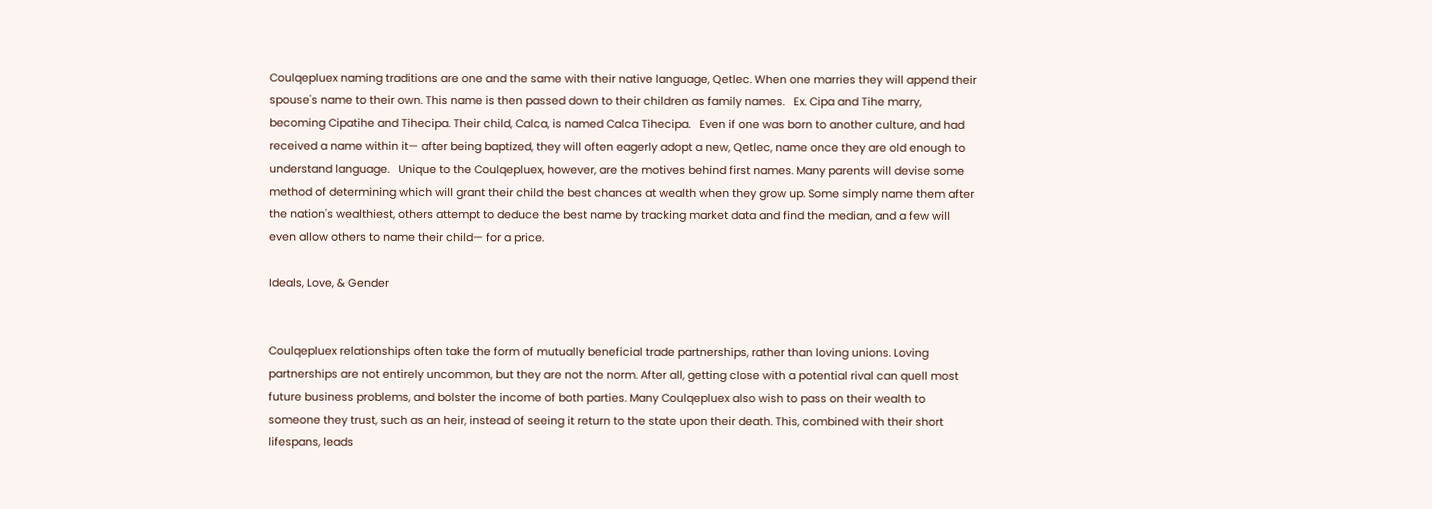Coulqepluex naming traditions are one and the same with their native language, Qetlec. When one marries they will append their spouse's name to their own. This name is then passed down to their children as family names.   Ex. Cipa and Tihe marry, becoming Cipatihe and Tihecipa. Their child, Calca, is named Calca Tihecipa.   Even if one was born to another culture, and had received a name within it— after being baptized, they will often eagerly adopt a new, Qetlec, name once they are old enough to understand language.   Unique to the Coulqepluex, however, are the motives behind first names. Many parents will devise some method of determining which will grant their child the best chances at wealth when they grow up. Some simply name them after the nation's wealthiest, others attempt to deduce the best name by tracking market data and find the median, and a few will even allow others to name their child— for a price.

Ideals, Love, & Gender


Coulqepluex relationships often take the form of mutually beneficial trade partnerships, rather than loving unions. Loving partnerships are not entirely uncommon, but they are not the norm. After all, getting close with a potential rival can quell most future business problems, and bolster the income of both parties. Many Coulqepluex also wish to pass on their wealth to someone they trust, such as an heir, instead of seeing it return to the state upon their death. This, combined with their short lifespans, leads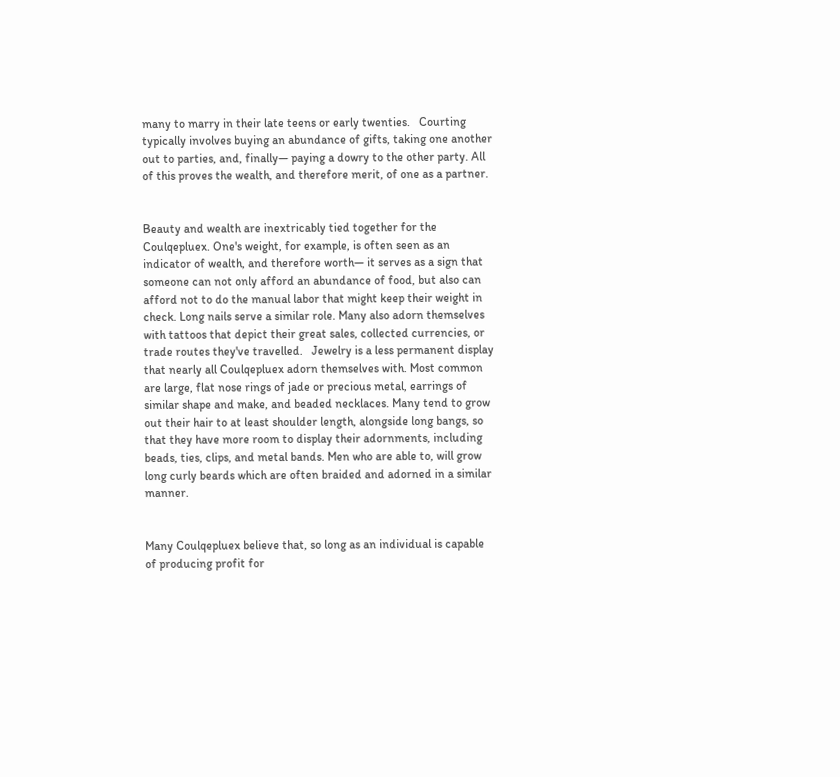many to marry in their late teens or early twenties.   Courting typically involves buying an abundance of gifts, taking one another out to parties, and, finally— paying a dowry to the other party. All of this proves the wealth, and therefore merit, of one as a partner.


Beauty and wealth are inextricably tied together for the Coulqepluex. One's weight, for example, is often seen as an indicator of wealth, and therefore worth— it serves as a sign that someone can not only afford an abundance of food, but also can afford not to do the manual labor that might keep their weight in check. Long nails serve a similar role. Many also adorn themselves with tattoos that depict their great sales, collected currencies, or trade routes they've travelled.   Jewelry is a less permanent display that nearly all Coulqepluex adorn themselves with. Most common are large, flat nose rings of jade or precious metal, earrings of similar shape and make, and beaded necklaces. Many tend to grow out their hair to at least shoulder length, alongside long bangs, so that they have more room to display their adornments, including beads, ties, clips, and metal bands. Men who are able to, will grow long curly beards which are often braided and adorned in a similar manner.


Many Coulqepluex believe that, so long as an individual is capable of producing profit for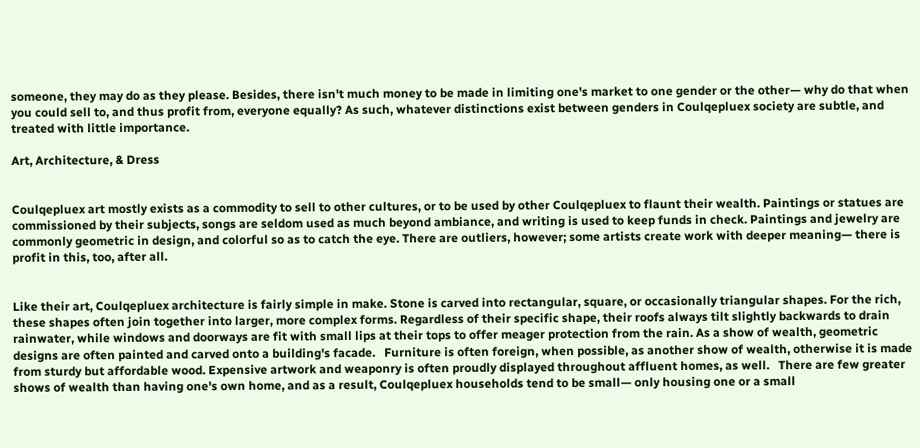someone, they may do as they please. Besides, there isn't much money to be made in limiting one's market to one gender or the other— why do that when you could sell to, and thus profit from, everyone equally? As such, whatever distinctions exist between genders in Coulqepluex society are subtle, and treated with little importance.

Art, Architecture, & Dress


Coulqepluex art mostly exists as a commodity to sell to other cultures, or to be used by other Coulqepluex to flaunt their wealth. Paintings or statues are commissioned by their subjects, songs are seldom used as much beyond ambiance, and writing is used to keep funds in check. Paintings and jewelry are commonly geometric in design, and colorful so as to catch the eye. There are outliers, however; some artists create work with deeper meaning— there is profit in this, too, after all.


Like their art, Coulqepluex architecture is fairly simple in make. Stone is carved into rectangular, square, or occasionally triangular shapes. For the rich, these shapes often join together into larger, more complex forms. Regardless of their specific shape, their roofs always tilt slightly backwards to drain rainwater, while windows and doorways are fit with small lips at their tops to offer meager protection from the rain. As a show of wealth, geometric designs are often painted and carved onto a building's facade.   Furniture is often foreign, when possible, as another show of wealth, otherwise it is made from sturdy but affordable wood. Expensive artwork and weaponry is often proudly displayed throughout affluent homes, as well.   There are few greater shows of wealth than having one's own home, and as a result, Coulqepluex households tend to be small— only housing one or a small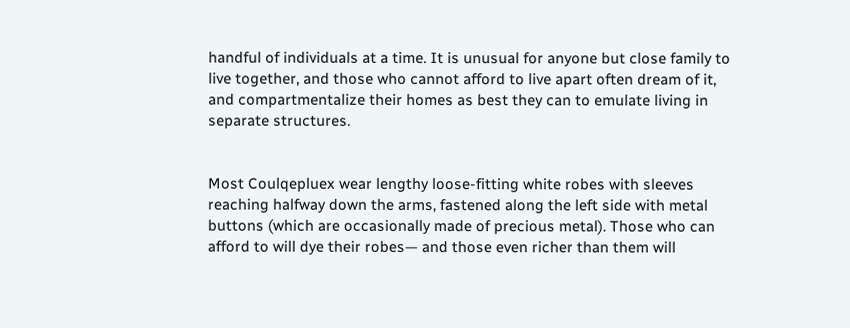handful of individuals at a time. It is unusual for anyone but close family to live together, and those who cannot afford to live apart often dream of it, and compartmentalize their homes as best they can to emulate living in separate structures.


Most Coulqepluex wear lengthy loose-fitting white robes with sleeves reaching halfway down the arms, fastened along the left side with metal buttons (which are occasionally made of precious metal). Those who can afford to will dye their robes— and those even richer than them will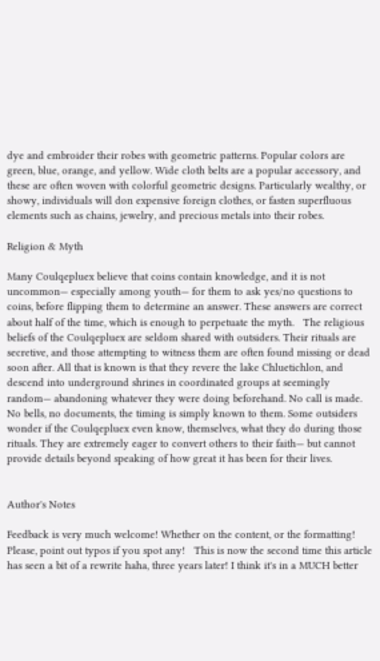dye and embroider their robes with geometric patterns. Popular colors are green, blue, orange, and yellow. Wide cloth belts are a popular accessory, and these are often woven with colorful geometric designs. Particularly wealthy, or showy, individuals will don expensive foreign clothes, or fasten superfluous elements such as chains, jewelry, and precious metals into their robes.

Religion & Myth

Many Coulqepluex believe that coins contain knowledge, and it is not uncommon— especially among youth— for them to ask yes/no questions to coins, before flipping them to determine an answer. These answers are correct about half of the time, which is enough to perpetuate the myth.   The religious beliefs of the Coulqepluex are seldom shared with outsiders. Their rituals are secretive, and those attempting to witness them are often found missing or dead soon after. All that is known is that they revere the lake Chluetichlon, and descend into underground shrines in coordinated groups at seemingly random— abandoning whatever they were doing beforehand. No call is made. No bells, no documents, the timing is simply known to them. Some outsiders wonder if the Coulqepluex even know, themselves, what they do during those rituals. They are extremely eager to convert others to their faith— but cannot provide details beyond speaking of how great it has been for their lives.


Author's Notes

Feedback is very much welcome! Whether on the content, or the formatting! Please, point out typos if you spot any!   This is now the second time this article has seen a bit of a rewrite haha, three years later! I think it's in a MUCH better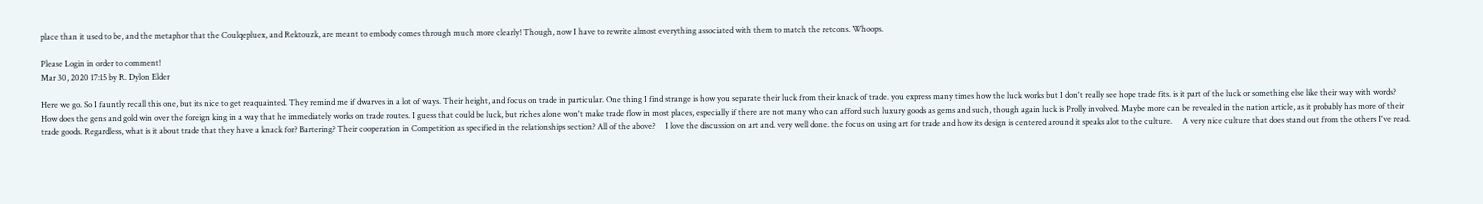place than it used to be, and the metaphor that the Coulqepluex, and Rektouzk, are meant to embody comes through much more clearly! Though, now I have to rewrite almost everything associated with them to match the retcons. Whoops.

Please Login in order to comment!
Mar 30, 2020 17:15 by R. Dylon Elder

Here we go. So I fauntly recall this one, but its nice to get reaquainted. They remind me if dwarves in a lot of ways. Their height, and focus on trade in particular. One thing I find strange is how you separate their luck from their knack of trade. you express many times how the luck works but I don't really see hope trade fits. is it part of the luck or something else like their way with words? How does the gens and gold win over the foreign king in a way that he immediately works on trade routes. I guess that could be luck, but riches alone won't make trade flow in most places, especially if there are not many who can afford such luxury goods as gems and such, though again luck is Prolly involved. Maybe more can be revealed in the nation article, as it probably has more of their trade goods. Regardless, what is it about trade that they have a knack for? Bartering? Their cooperation in Competition as specified in the relationships section? All of the above?     I love the discussion on art and. very well done. the focus on using art for trade and how its design is centered around it speaks alot to the culture.     A very nice culture that does stand out from the others I've read.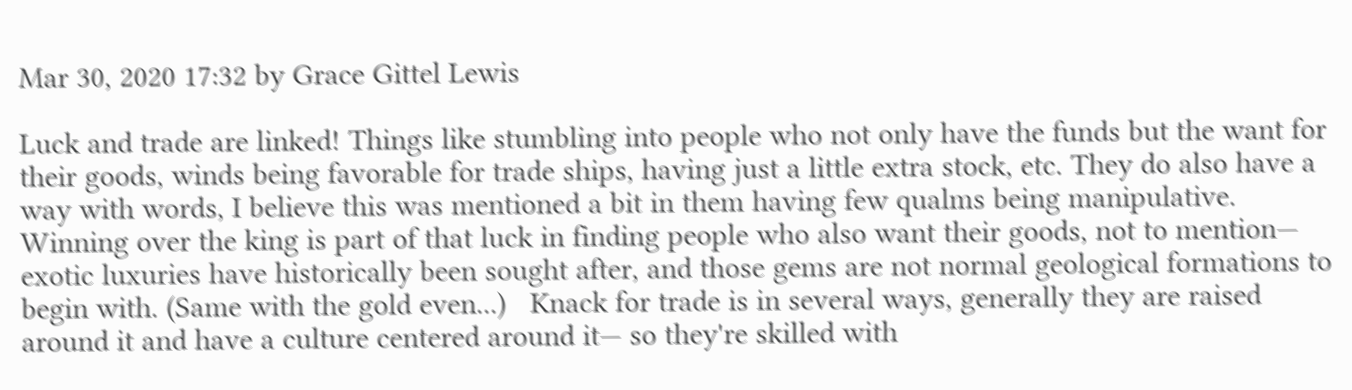Mar 30, 2020 17:32 by Grace Gittel Lewis

Luck and trade are linked! Things like stumbling into people who not only have the funds but the want for their goods, winds being favorable for trade ships, having just a little extra stock, etc. They do also have a way with words, I believe this was mentioned a bit in them having few qualms being manipulative.   Winning over the king is part of that luck in finding people who also want their goods, not to mention— exotic luxuries have historically been sought after, and those gems are not normal geological formations to begin with. (Same with the gold even...)   Knack for trade is in several ways, generally they are raised around it and have a culture centered around it— so they're skilled with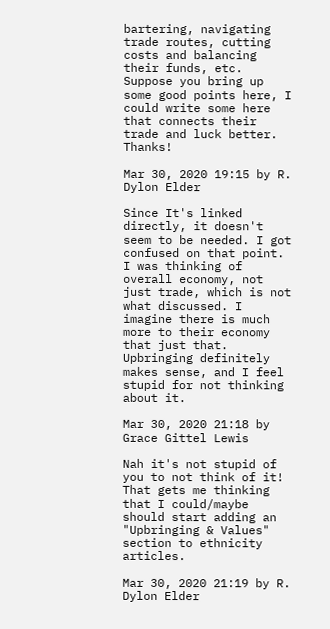bartering, navigating trade routes, cutting costs and balancing their funds, etc.   Suppose you bring up some good points here, I could write some here that connects their trade and luck better.   Thanks!

Mar 30, 2020 19:15 by R. Dylon Elder

Since It's linked directly, it doesn't seem to be needed. I got confused on that point. I was thinking of overall economy, not just trade, which is not what discussed. I imagine there is much more to their economy that just that.     Upbringing definitely makes sense, and I feel stupid for not thinking about it.

Mar 30, 2020 21:18 by Grace Gittel Lewis

Nah it's not stupid of you to not think of it! That gets me thinking that I could/maybe should start adding an "Upbringing & Values" section to ethnicity articles.

Mar 30, 2020 21:19 by R. Dylon Elder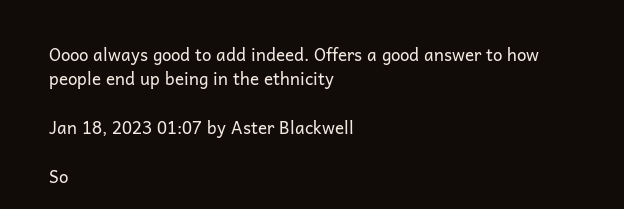Oooo always good to add indeed. Offers a good answer to how people end up being in the ethnicity

Jan 18, 2023 01:07 by Aster Blackwell

So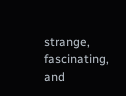strange, fascinating, and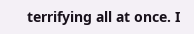terrifying all at once. I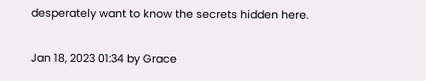desperately want to know the secrets hidden here.

Jan 18, 2023 01:34 by Grace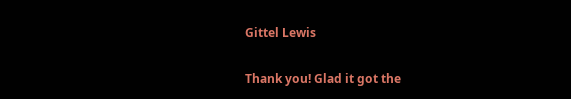Gittel Lewis

Thank you! Glad it got the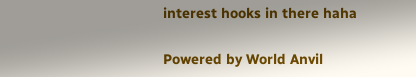interest hooks in there haha

Powered by World Anvil